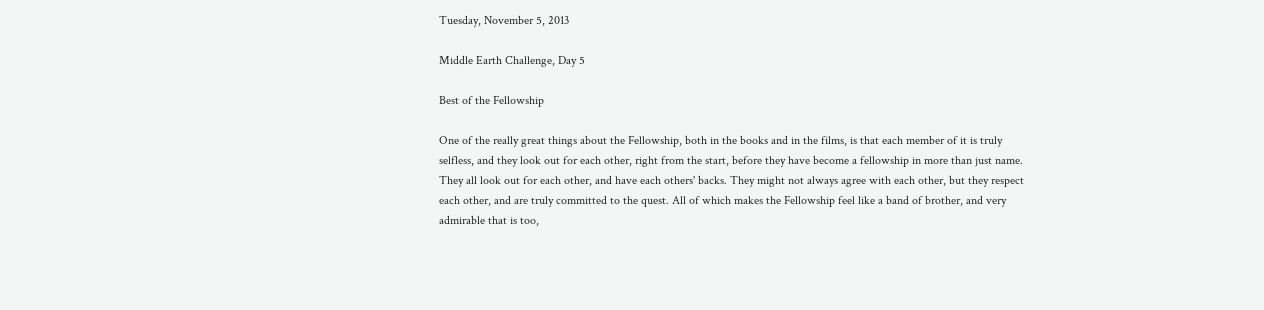Tuesday, November 5, 2013

Middle Earth Challenge, Day 5

Best of the Fellowship

One of the really great things about the Fellowship, both in the books and in the films, is that each member of it is truly selfless, and they look out for each other, right from the start, before they have become a fellowship in more than just name. They all look out for each other, and have each others' backs. They might not always agree with each other, but they respect each other, and are truly committed to the quest. All of which makes the Fellowship feel like a band of brother, and very admirable that is too,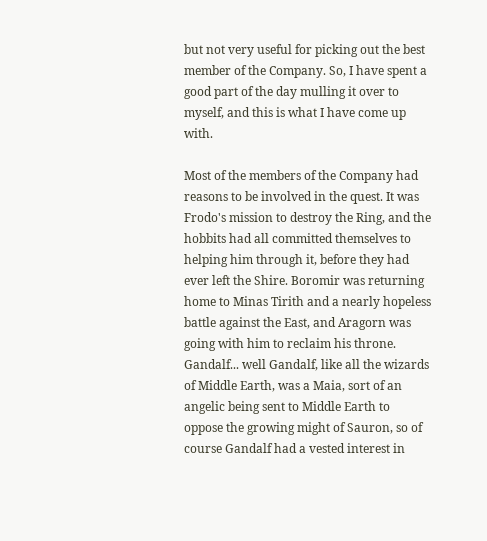but not very useful for picking out the best member of the Company. So, I have spent a good part of the day mulling it over to myself, and this is what I have come up with.

Most of the members of the Company had reasons to be involved in the quest. It was Frodo's mission to destroy the Ring, and the hobbits had all committed themselves to helping him through it, before they had ever left the Shire. Boromir was returning home to Minas Tirith and a nearly hopeless battle against the East, and Aragorn was going with him to reclaim his throne. Gandalf... well Gandalf, like all the wizards of Middle Earth, was a Maia, sort of an angelic being sent to Middle Earth to oppose the growing might of Sauron, so of course Gandalf had a vested interest in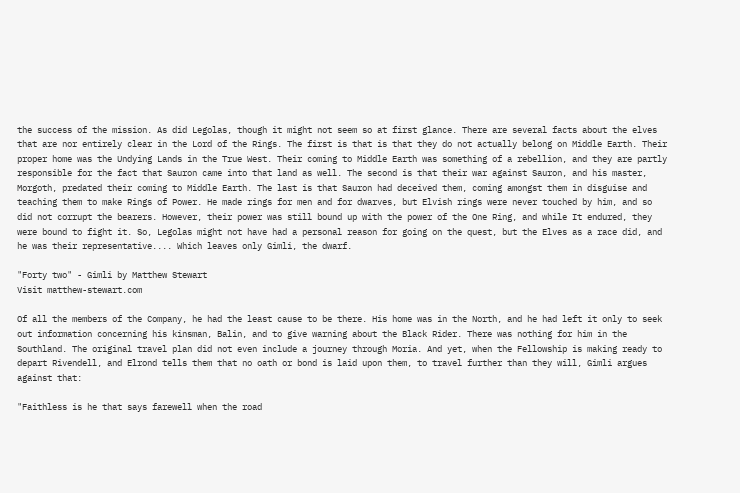the success of the mission. As did Legolas, though it might not seem so at first glance. There are several facts about the elves that are nor entirely clear in the Lord of the Rings. The first is that is that they do not actually belong on Middle Earth. Their proper home was the Undying Lands in the True West. Their coming to Middle Earth was something of a rebellion, and they are partly responsible for the fact that Sauron came into that land as well. The second is that their war against Sauron, and his master, Morgoth, predated their coming to Middle Earth. The last is that Sauron had deceived them, coming amongst them in disguise and teaching them to make Rings of Power. He made rings for men and for dwarves, but Elvish rings were never touched by him, and so did not corrupt the bearers. However, their power was still bound up with the power of the One Ring, and while It endured, they were bound to fight it. So, Legolas might not have had a personal reason for going on the quest, but the Elves as a race did, and he was their representative.... Which leaves only Gimli, the dwarf.

"Forty two" - Gimli by Matthew Stewart
Visit matthew-stewart.com

Of all the members of the Company, he had the least cause to be there. His home was in the North, and he had left it only to seek out information concerning his kinsman, Balin, and to give warning about the Black Rider. There was nothing for him in the Southland. The original travel plan did not even include a journey through Moria. And yet, when the Fellowship is making ready to depart Rivendell, and Elrond tells them that no oath or bond is laid upon them, to travel further than they will, Gimli argues against that:

"Faithless is he that says farewell when the road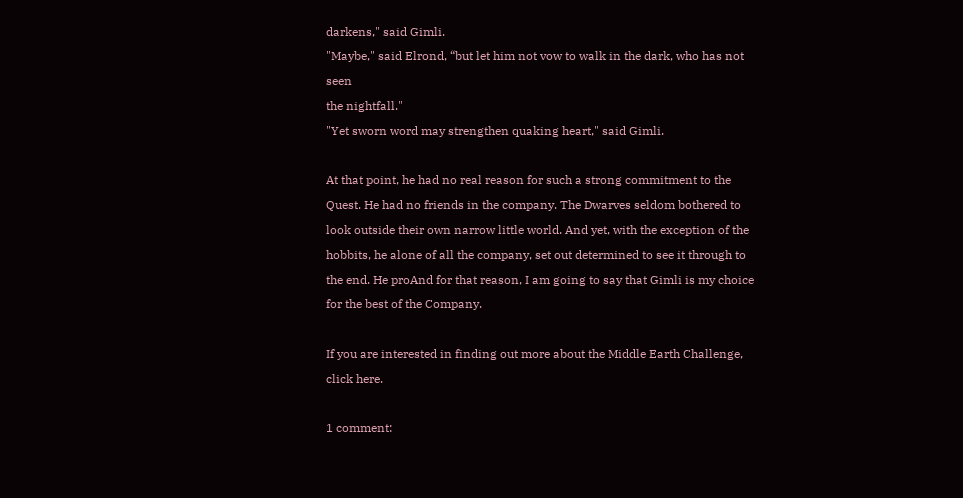darkens," said Gimli.
"Maybe," said Elrond, “but let him not vow to walk in the dark, who has not seen
the nightfall."
"Yet sworn word may strengthen quaking heart," said Gimli.

At that point, he had no real reason for such a strong commitment to the Quest. He had no friends in the company. The Dwarves seldom bothered to look outside their own narrow little world. And yet, with the exception of the hobbits, he alone of all the company, set out determined to see it through to the end. He proAnd for that reason, I am going to say that Gimli is my choice for the best of the Company.

If you are interested in finding out more about the Middle Earth Challenge, click here.

1 comment: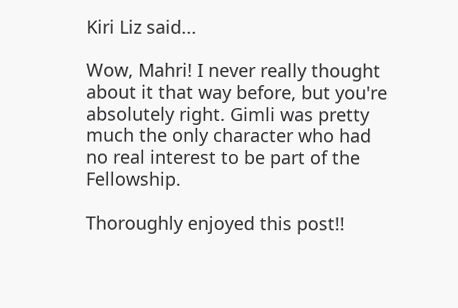Kiri Liz said...

Wow, Mahri! I never really thought about it that way before, but you're absolutely right. Gimli was pretty much the only character who had no real interest to be part of the Fellowship.

Thoroughly enjoyed this post!!